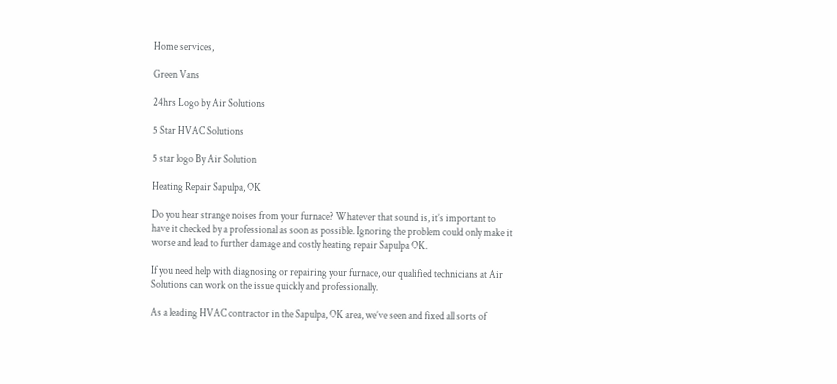Home services,

Green Vans

24hrs Logo by Air Solutions

5 Star HVAC Solutions

5 star logo By Air Solution

Heating Repair Sapulpa, OK

Do you hear strange noises from your furnace? Whatever that sound is, it’s important to have it checked by a professional as soon as possible. Ignoring the problem could only make it worse and lead to further damage and costly heating repair Sapulpa OK.

If you need help with diagnosing or repairing your furnace, our qualified technicians at Air Solutions can work on the issue quickly and professionally.

As a leading HVAC contractor in the Sapulpa, OK area, we’ve seen and fixed all sorts of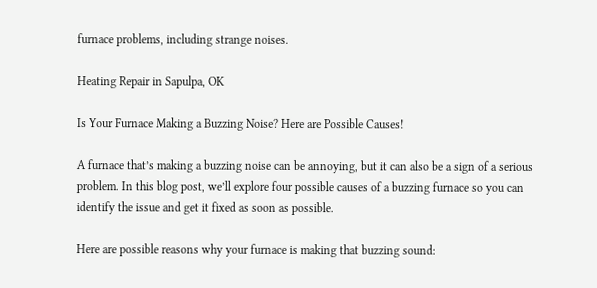furnace problems, including strange noises.

Heating Repair in Sapulpa, OK

Is Your Furnace Making a Buzzing Noise? Here are Possible Causes!

A furnace that’s making a buzzing noise can be annoying, but it can also be a sign of a serious problem. In this blog post, we’ll explore four possible causes of a buzzing furnace so you can identify the issue and get it fixed as soon as possible.

Here are possible reasons why your furnace is making that buzzing sound: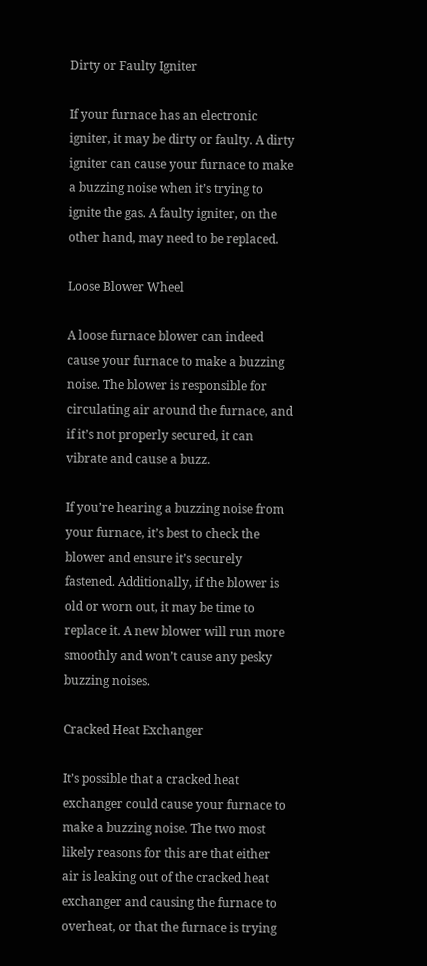Dirty or Faulty Igniter

If your furnace has an electronic igniter, it may be dirty or faulty. A dirty igniter can cause your furnace to make a buzzing noise when it’s trying to ignite the gas. A faulty igniter, on the other hand, may need to be replaced.

Loose Blower Wheel

A loose furnace blower can indeed cause your furnace to make a buzzing noise. The blower is responsible for circulating air around the furnace, and if it’s not properly secured, it can vibrate and cause a buzz.

If you’re hearing a buzzing noise from your furnace, it’s best to check the blower and ensure it’s securely fastened. Additionally, if the blower is old or worn out, it may be time to replace it. A new blower will run more smoothly and won’t cause any pesky buzzing noises.

Cracked Heat Exchanger

It’s possible that a cracked heat exchanger could cause your furnace to make a buzzing noise. The two most likely reasons for this are that either air is leaking out of the cracked heat exchanger and causing the furnace to overheat, or that the furnace is trying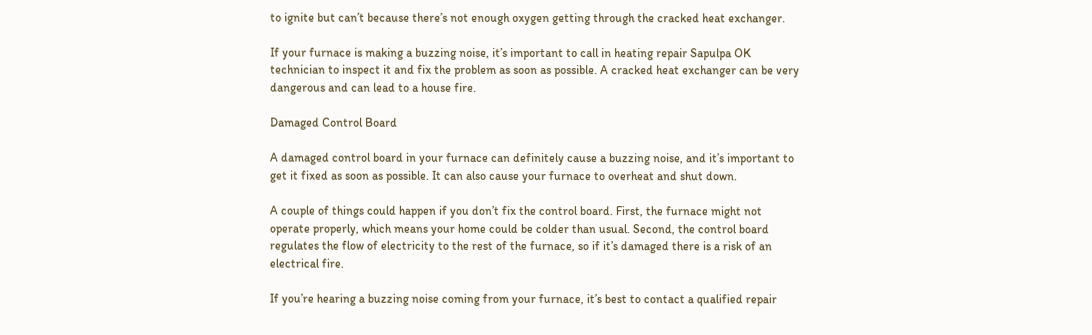to ignite but can’t because there’s not enough oxygen getting through the cracked heat exchanger.

If your furnace is making a buzzing noise, it’s important to call in heating repair Sapulpa OK technician to inspect it and fix the problem as soon as possible. A cracked heat exchanger can be very dangerous and can lead to a house fire.

Damaged Control Board

A damaged control board in your furnace can definitely cause a buzzing noise, and it’s important to get it fixed as soon as possible. It can also cause your furnace to overheat and shut down.

A couple of things could happen if you don’t fix the control board. First, the furnace might not operate properly, which means your home could be colder than usual. Second, the control board regulates the flow of electricity to the rest of the furnace, so if it’s damaged there is a risk of an electrical fire.

If you’re hearing a buzzing noise coming from your furnace, it’s best to contact a qualified repair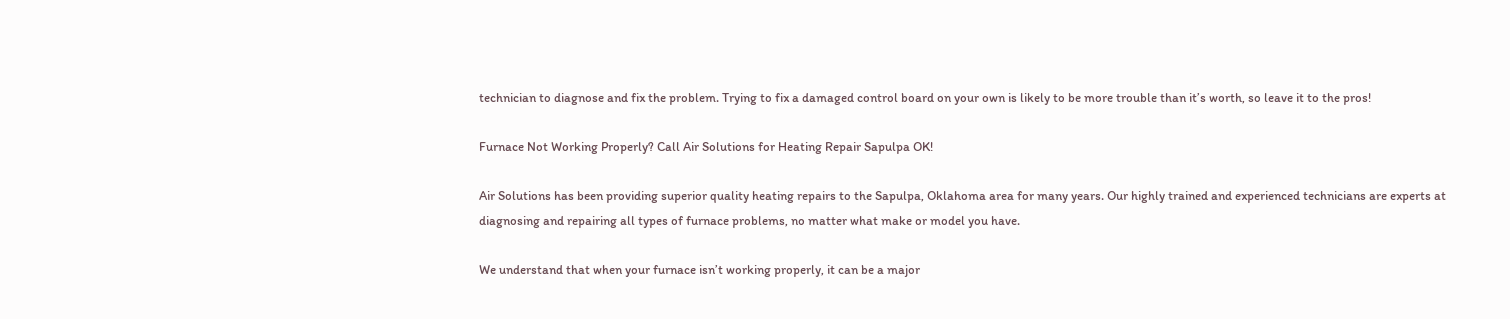technician to diagnose and fix the problem. Trying to fix a damaged control board on your own is likely to be more trouble than it’s worth, so leave it to the pros!

Furnace Not Working Properly? Call Air Solutions for Heating Repair Sapulpa OK!

Air Solutions has been providing superior quality heating repairs to the Sapulpa, Oklahoma area for many years. Our highly trained and experienced technicians are experts at diagnosing and repairing all types of furnace problems, no matter what make or model you have.

We understand that when your furnace isn’t working properly, it can be a major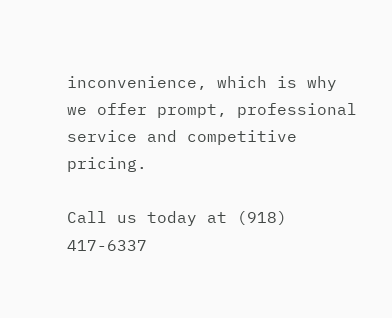inconvenience, which is why we offer prompt, professional service and competitive pricing.

Call us today at (918) 417-6337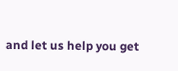and let us help you get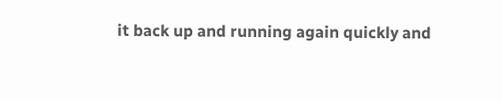it back up and running again quickly and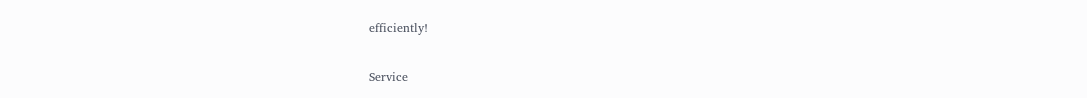efficiently!

Service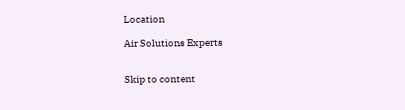Location

Air Solutions Experts


Skip to content